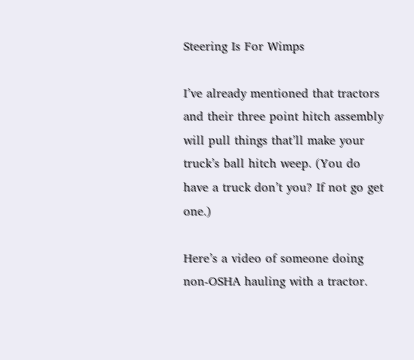Steering Is For Wimps

I’ve already mentioned that tractors and their three point hitch assembly will pull things that’ll make your truck’s ball hitch weep. (You do have a truck don’t you? If not go get one.)

Here’s a video of someone doing non-OSHA hauling with a tractor.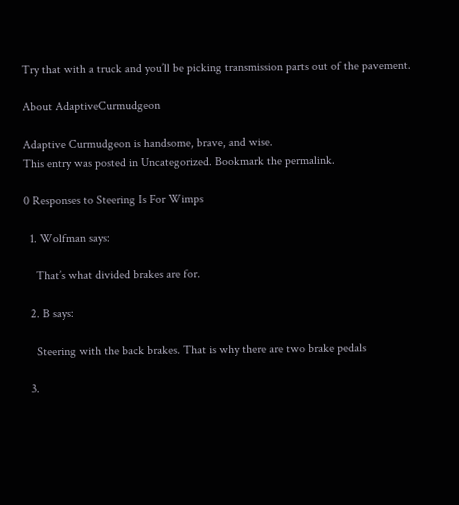Try that with a truck and you’ll be picking transmission parts out of the pavement.

About AdaptiveCurmudgeon

Adaptive Curmudgeon is handsome, brave, and wise.
This entry was posted in Uncategorized. Bookmark the permalink.

0 Responses to Steering Is For Wimps

  1. Wolfman says:

    That’s what divided brakes are for.

  2. B says:

    Steering with the back brakes. That is why there are two brake pedals

  3.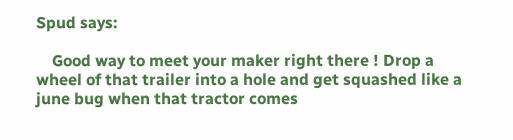Spud says:

    Good way to meet your maker right there ! Drop a wheel of that trailer into a hole and get squashed like a june bug when that tractor comes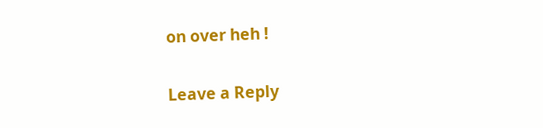on over heh !

Leave a Reply